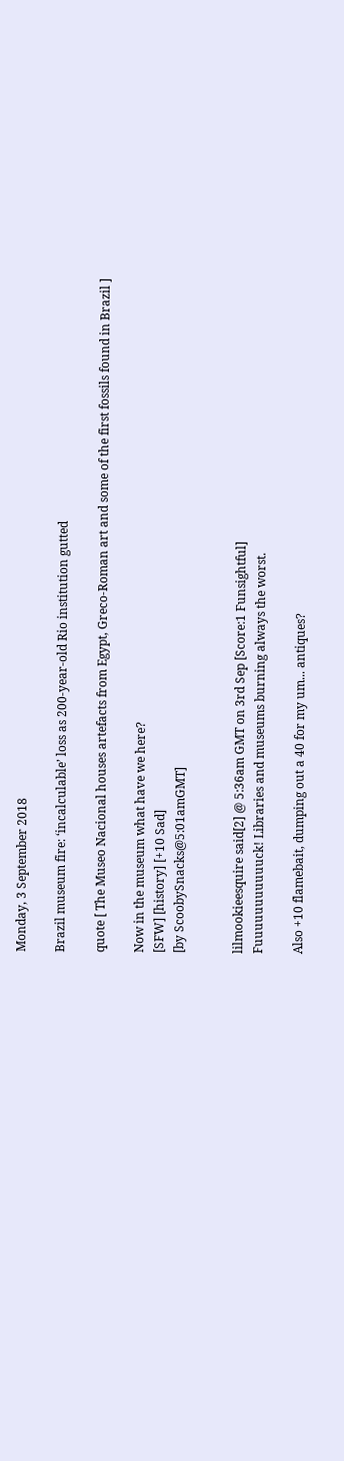Monday, 3 September 2018

Brazil museum fire: ‘incalculable’ loss as 200-year-old Rio institution gutted

quote [ The Museo Nacional houses artefacts from Egypt, Greco-Roman art and some of the first fossils found in Brazil ]

Now in the museum what have we here?
[SFW] [history] [+10 Sad]
[by ScoobySnacks@5:01amGMT]


lilmookieesquire said[2] @ 5:36am GMT on 3rd Sep [Score:1 Funsightful]
Fuuuuuuuuuuuck! Libraries and museums burning always the worst.

Also +10 flamebait, dumping out a 40 for my um... antiques?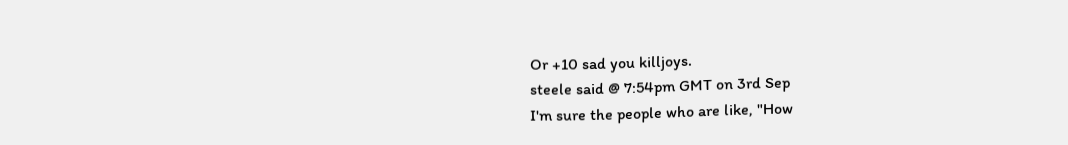Or +10 sad you killjoys.
steele said @ 7:54pm GMT on 3rd Sep
I'm sure the people who are like, "How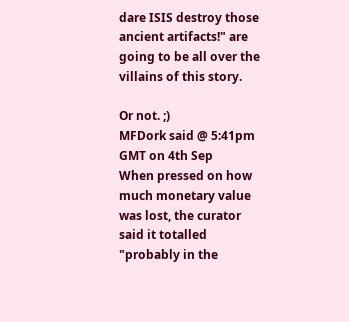dare ISIS destroy those ancient artifacts!" are going to be all over the villains of this story.

Or not. ;)
MFDork said @ 5:41pm GMT on 4th Sep
When pressed on how much monetary value was lost, the curator said it totalled "probably in the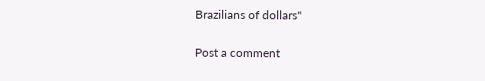Brazilians of dollars"

Post a comment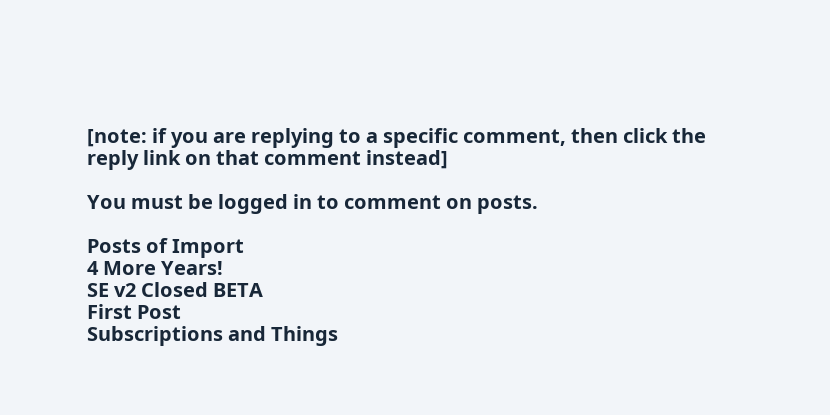[note: if you are replying to a specific comment, then click the reply link on that comment instead]

You must be logged in to comment on posts.

Posts of Import
4 More Years!
SE v2 Closed BETA
First Post
Subscriptions and Things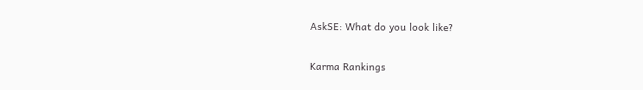AskSE: What do you look like?

Karma Rankings